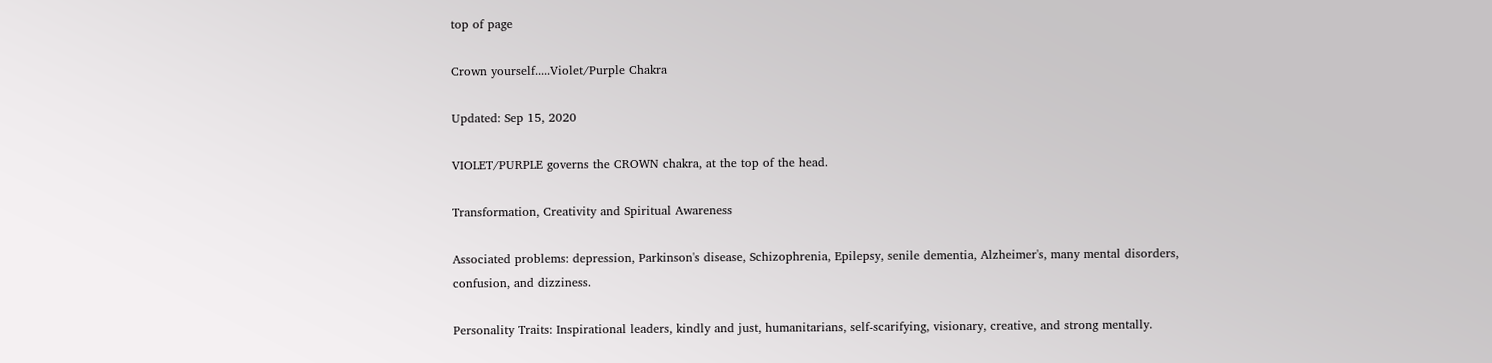top of page

Crown yourself.....Violet/Purple Chakra

Updated: Sep 15, 2020

VIOLET/PURPLE governs the CROWN chakra, at the top of the head.

Transformation, Creativity and Spiritual Awareness

Associated problems: depression, Parkinson's disease, Schizophrenia, Epilepsy, senile dementia, Alzheimer's, many mental disorders, confusion, and dizziness.

Personality Traits: Inspirational leaders, kindly and just, humanitarians, self-scarifying, visionary, creative, and strong mentally.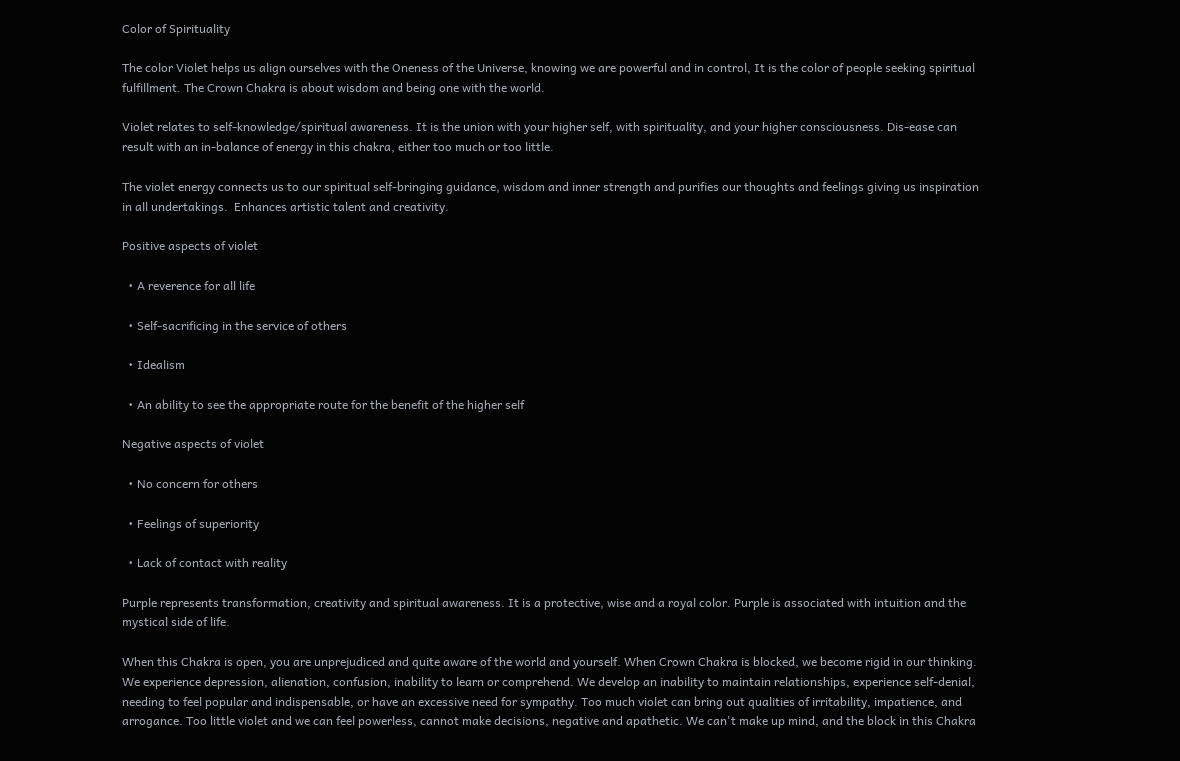Color of Spirituality

The color Violet helps us align ourselves with the Oneness of the Universe, knowing we are powerful and in control, It is the color of people seeking spiritual fulfillment. The Crown Chakra is about wisdom and being one with the world.

Violet relates to self-knowledge/spiritual awareness. It is the union with your higher self, with spirituality, and your higher consciousness. Dis-ease can result with an in-balance of energy in this chakra, either too much or too little.

The violet energy connects us to our spiritual self-bringing guidance, wisdom and inner strength and purifies our thoughts and feelings giving us inspiration in all undertakings.  Enhances artistic talent and creativity.

Positive aspects of violet

  • A reverence for all life

  • Self-sacrificing in the service of others

  • Idealism

  • An ability to see the appropriate route for the benefit of the higher self

Negative aspects of violet

  • No concern for others

  • Feelings of superiority

  • Lack of contact with reality

Purple represents transformation, creativity and spiritual awareness. It is a protective, wise and a royal color. Purple is associated with intuition and the mystical side of life.

When this Chakra is open, you are unprejudiced and quite aware of the world and yourself. When Crown Chakra is blocked, we become rigid in our thinking. We experience depression, alienation, confusion, inability to learn or comprehend. We develop an inability to maintain relationships, experience self-denial, needing to feel popular and indispensable, or have an excessive need for sympathy. Too much violet can bring out qualities of irritability, impatience, and arrogance. Too little violet and we can feel powerless, cannot make decisions, negative and apathetic. We can't make up mind, and the block in this Chakra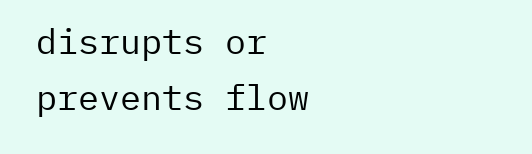disrupts or prevents flow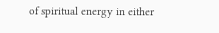of spiritual energy in either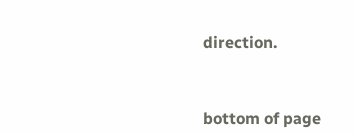direction.



bottom of page